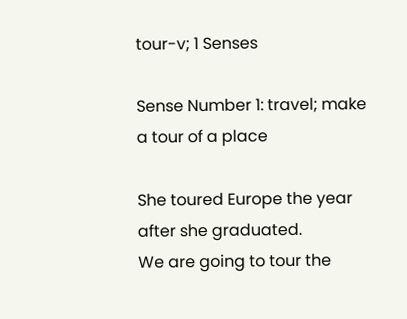tour-v; 1 Senses

Sense Number 1: travel; make a tour of a place

She toured Europe the year after she graduated.
We are going to tour the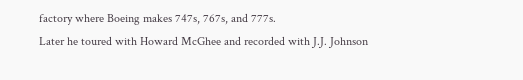factory where Boeing makes 747s, 767s, and 777s.
Later he toured with Howard McGhee and recorded with J.J. Johnson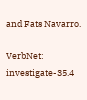and Fats Navarro.

VerbNet: investigate-35.4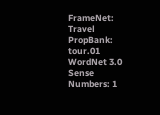FrameNet: Travel
PropBank: tour.01
WordNet 3.0 Sense Numbers: 1